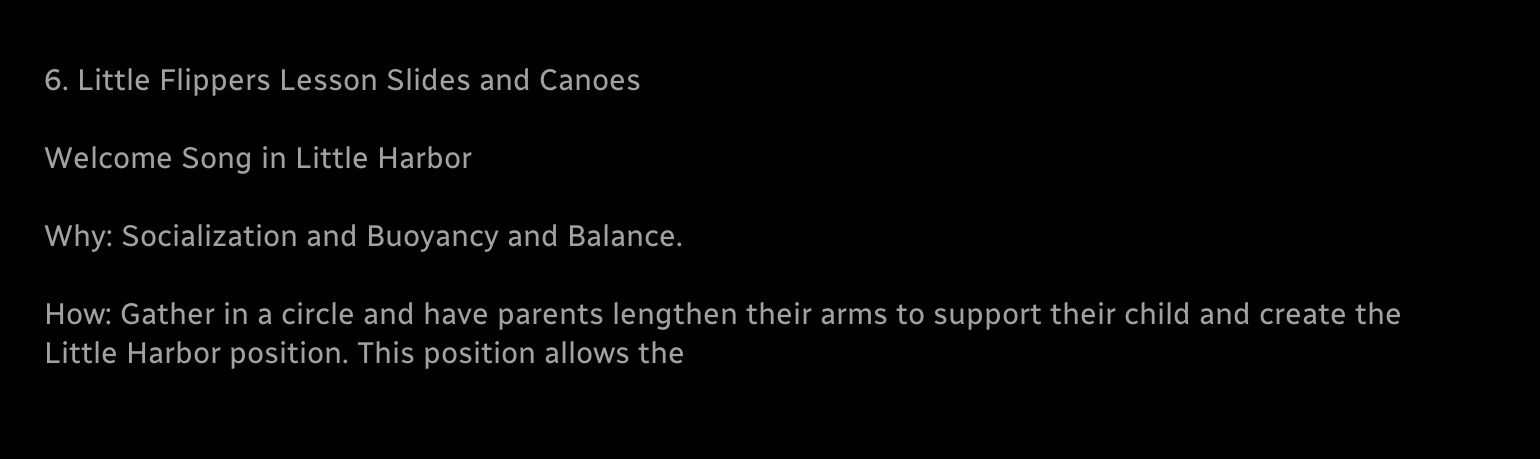6. Little Flippers Lesson Slides and Canoes

Welcome Song in Little Harbor

Why: Socialization and Buoyancy and Balance.

How: Gather in a circle and have parents lengthen their arms to support their child and create the Little Harbor position. This position allows the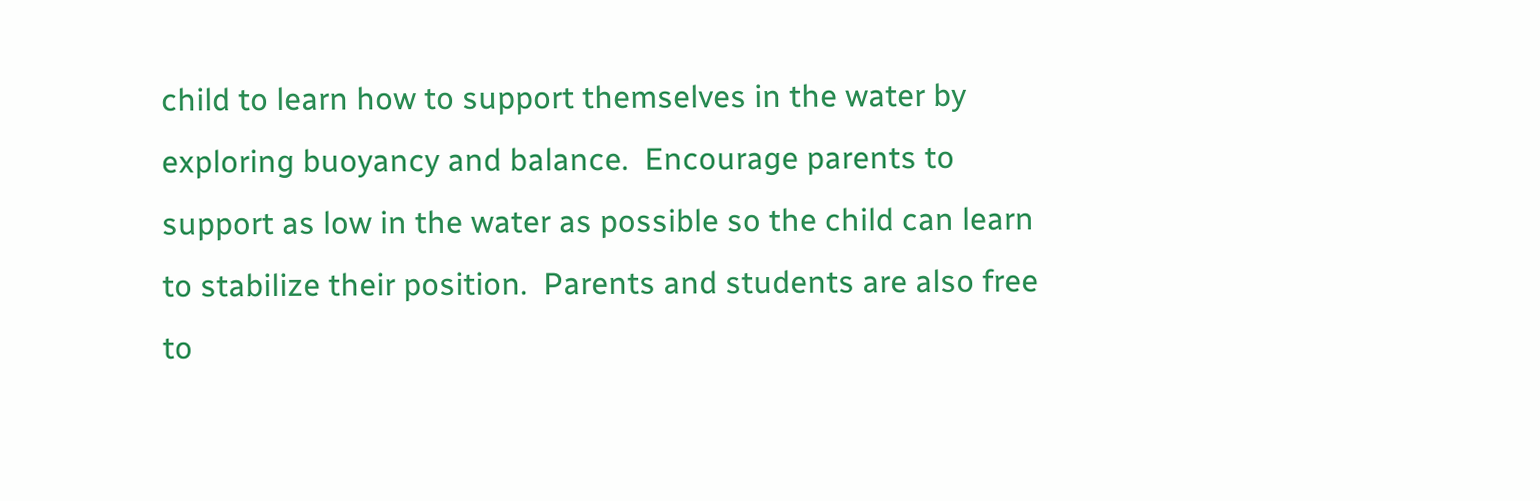child to learn how to support themselves in the water by exploring buoyancy and balance.  Encourage parents to support as low in the water as possible so the child can learn to stabilize their position.  Parents and students are also free to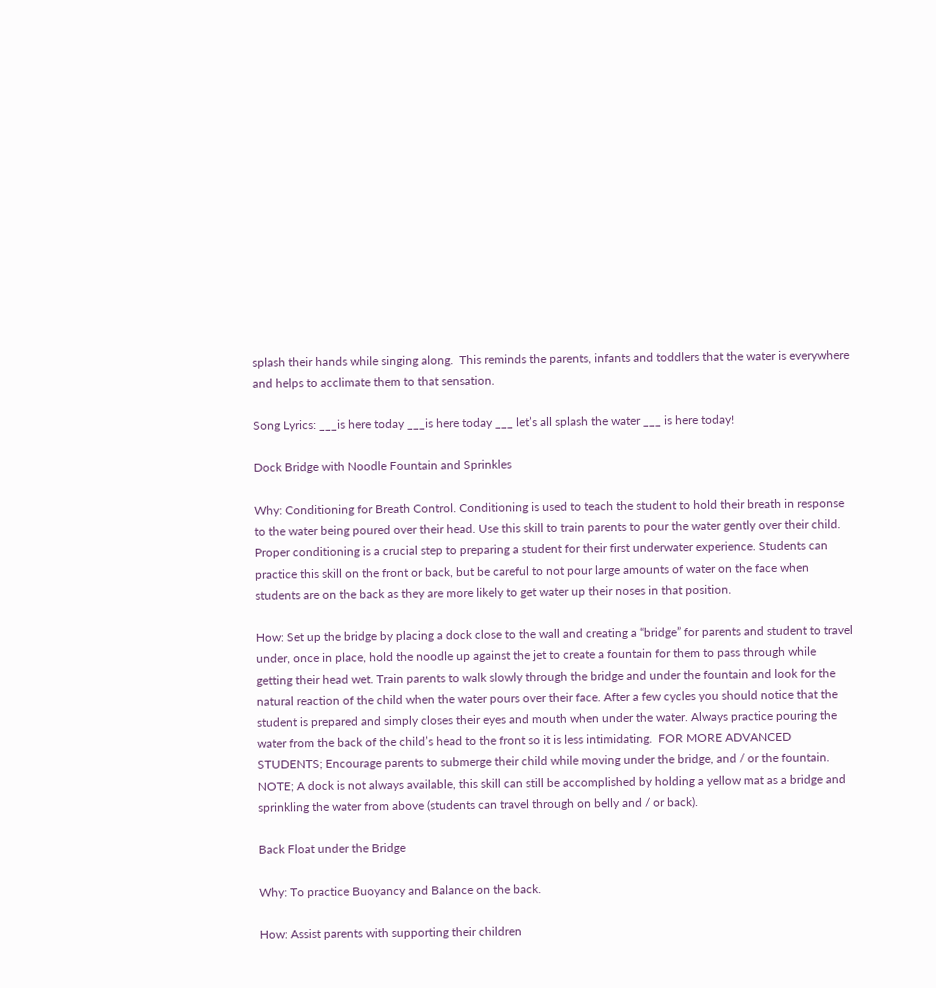splash their hands while singing along.  This reminds the parents, infants and toddlers that the water is everywhere and helps to acclimate them to that sensation.

Song Lyrics: ___is here today ___is here today ___ let’s all splash the water ___ is here today!

Dock Bridge with Noodle Fountain and Sprinkles

Why: Conditioning for Breath Control. Conditioning is used to teach the student to hold their breath in response to the water being poured over their head. Use this skill to train parents to pour the water gently over their child. Proper conditioning is a crucial step to preparing a student for their first underwater experience. Students can practice this skill on the front or back, but be careful to not pour large amounts of water on the face when students are on the back as they are more likely to get water up their noses in that position.

How: Set up the bridge by placing a dock close to the wall and creating a “bridge” for parents and student to travel under, once in place, hold the noodle up against the jet to create a fountain for them to pass through while getting their head wet. Train parents to walk slowly through the bridge and under the fountain and look for the natural reaction of the child when the water pours over their face. After a few cycles you should notice that the student is prepared and simply closes their eyes and mouth when under the water. Always practice pouring the water from the back of the child’s head to the front so it is less intimidating.  FOR MORE ADVANCED STUDENTS; Encourage parents to submerge their child while moving under the bridge, and / or the fountain.  NOTE; A dock is not always available, this skill can still be accomplished by holding a yellow mat as a bridge and sprinkling the water from above (students can travel through on belly and / or back).

Back Float under the Bridge

Why: To practice Buoyancy and Balance on the back.

How: Assist parents with supporting their children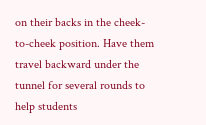on their backs in the cheek-to-cheek position. Have them travel backward under the tunnel for several rounds to help students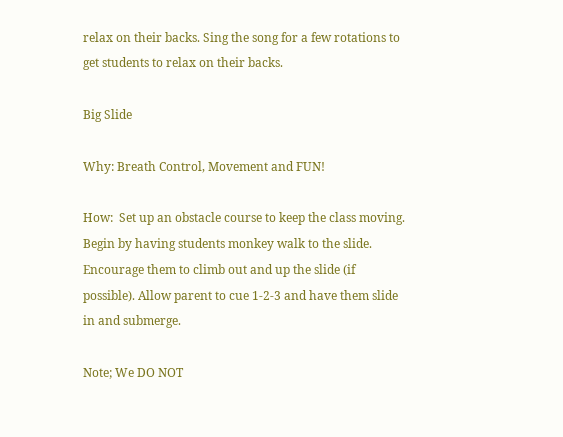relax on their backs. Sing the song for a few rotations to get students to relax on their backs.

Big Slide

Why: Breath Control, Movement and FUN!

How:  Set up an obstacle course to keep the class moving. Begin by having students monkey walk to the slide. Encourage them to climb out and up the slide (if possible). Allow parent to cue 1-2-3 and have them slide in and submerge.

Note; We DO NOT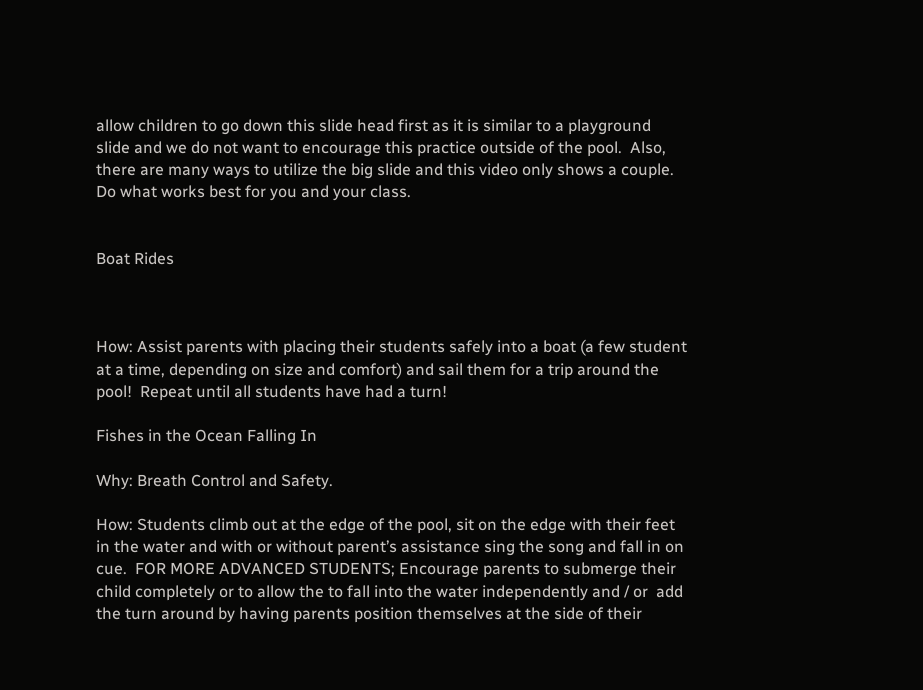allow children to go down this slide head first as it is similar to a playground slide and we do not want to encourage this practice outside of the pool.  Also, there are many ways to utilize the big slide and this video only shows a couple.  Do what works best for you and your class.


Boat Rides



How: Assist parents with placing their students safely into a boat (a few student at a time, depending on size and comfort) and sail them for a trip around the pool!  Repeat until all students have had a turn!

Fishes in the Ocean Falling In

Why: Breath Control and Safety.

How: Students climb out at the edge of the pool, sit on the edge with their feet in the water and with or without parent’s assistance sing the song and fall in on cue.  FOR MORE ADVANCED STUDENTS; Encourage parents to submerge their child completely or to allow the to fall into the water independently and / or  add the turn around by having parents position themselves at the side of their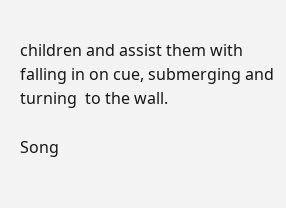children and assist them with falling in on cue, submerging and turning  to the wall.

Song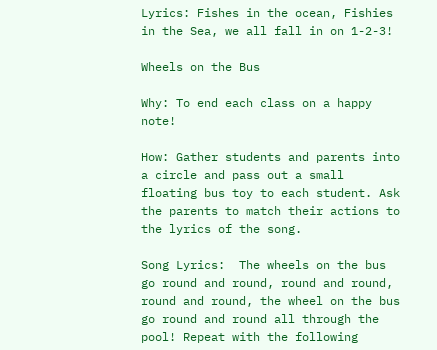Lyrics: Fishes in the ocean, Fishies in the Sea, we all fall in on 1-2-3!

Wheels on the Bus

Why: To end each class on a happy note!

How: Gather students and parents into a circle and pass out a small floating bus toy to each student. Ask the parents to match their actions to the lyrics of the song.

Song Lyrics:  The wheels on the bus go round and round, round and round, round and round, the wheel on the bus go round and round all through the pool! Repeat with the following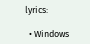lyrics:

  • Windows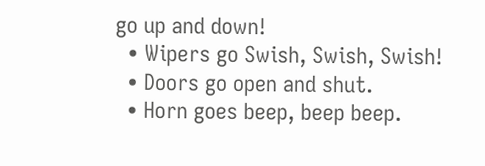go up and down!
  • Wipers go Swish, Swish, Swish!
  • Doors go open and shut.
  • Horn goes beep, beep beep.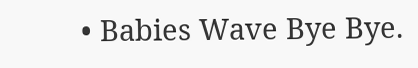• Babies Wave Bye Bye.